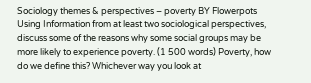Sociology themes & perspectives – poverty BY Flowerpots Using Information from at least two sociological perspectives, discuss some of the reasons why some social groups may be more likely to experience poverty. (1 500 words) Poverty, how do we define this? Whichever way you look at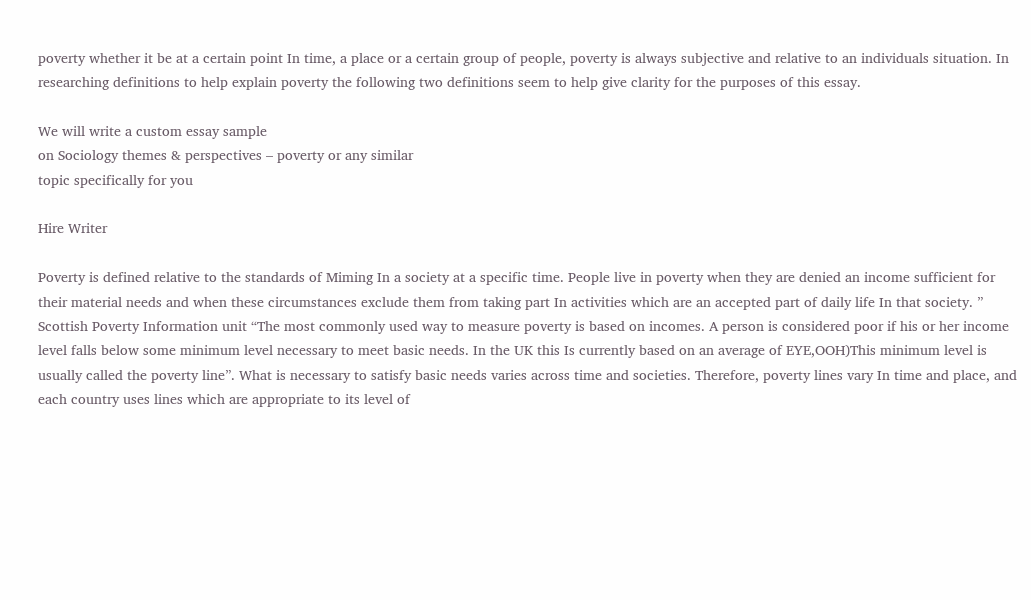poverty whether it be at a certain point In time, a place or a certain group of people, poverty is always subjective and relative to an individuals situation. In researching definitions to help explain poverty the following two definitions seem to help give clarity for the purposes of this essay.

We will write a custom essay sample
on Sociology themes & perspectives – poverty or any similar
topic specifically for you

Hire Writer

Poverty is defined relative to the standards of Miming In a society at a specific time. People live in poverty when they are denied an income sufficient for their material needs and when these circumstances exclude them from taking part In activities which are an accepted part of daily life In that society. ” Scottish Poverty Information unit “The most commonly used way to measure poverty is based on incomes. A person is considered poor if his or her income level falls below some minimum level necessary to meet basic needs. In the UK this Is currently based on an average of EYE,OOH)This minimum level is usually called the poverty line”. What is necessary to satisfy basic needs varies across time and societies. Therefore, poverty lines vary In time and place, and each country uses lines which are appropriate to its level of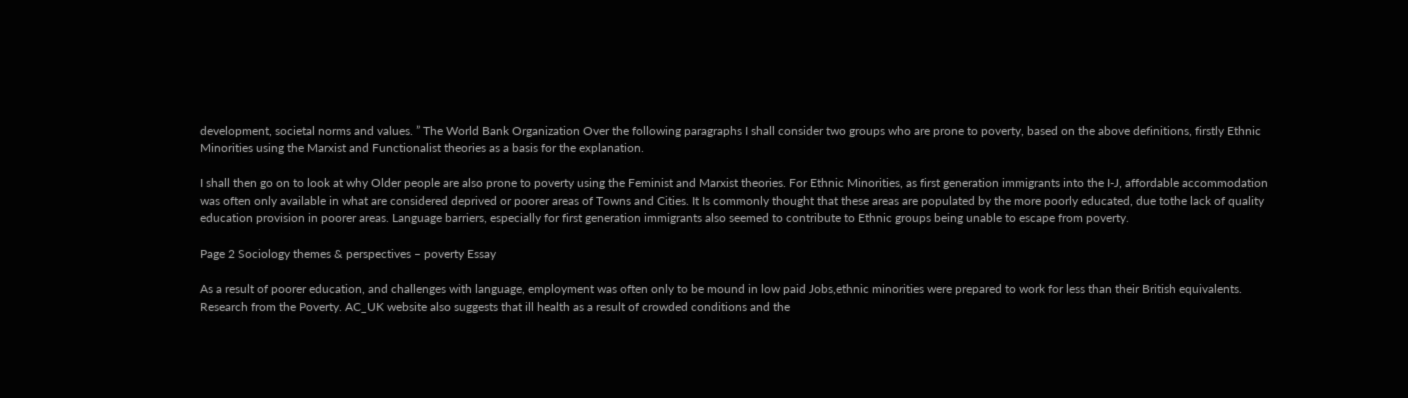development, societal norms and values. ” The World Bank Organization Over the following paragraphs I shall consider two groups who are prone to poverty, based on the above definitions, firstly Ethnic Minorities using the Marxist and Functionalist theories as a basis for the explanation.

I shall then go on to look at why Older people are also prone to poverty using the Feminist and Marxist theories. For Ethnic Minorities, as first generation immigrants into the I-J, affordable accommodation was often only available in what are considered deprived or poorer areas of Towns and Cities. It Is commonly thought that these areas are populated by the more poorly educated, due tothe lack of quality education provision in poorer areas. Language barriers, especially for first generation immigrants also seemed to contribute to Ethnic groups being unable to escape from poverty.

Page 2 Sociology themes & perspectives – poverty Essay

As a result of poorer education, and challenges with language, employment was often only to be mound in low paid Jobs,ethnic minorities were prepared to work for less than their British equivalents. Research from the Poverty. AC_UK website also suggests that ill health as a result of crowded conditions and the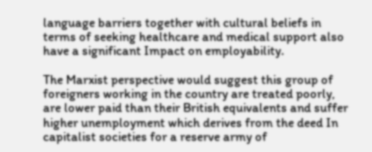language barriers together with cultural beliefs in terms of seeking healthcare and medical support also have a significant Impact on employability.

The Marxist perspective would suggest this group of foreigners working in the country are treated poorly, are lower paid than their British equivalents and suffer higher unemployment which derives from the deed In capitalist societies for a reserve army of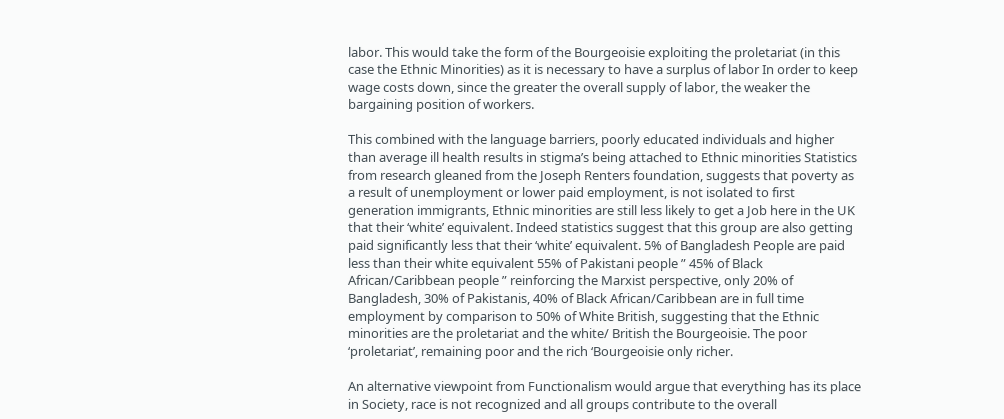labor. This would take the form of the Bourgeoisie exploiting the proletariat (in this case the Ethnic Minorities) as it is necessary to have a surplus of labor In order to keep wage costs down, since the greater the overall supply of labor, the weaker the bargaining position of workers.

This combined with the language barriers, poorly educated individuals and higher than average ill health results in stigma’s being attached to Ethnic minorities Statistics from research gleaned from the Joseph Renters foundation, suggests that poverty as a result of unemployment or lower paid employment, is not isolated to first generation immigrants, Ethnic minorities are still less likely to get a Job here in the UK that their ‘white’ equivalent. Indeed statistics suggest that this group are also getting paid significantly less that their ‘white’ equivalent. 5% of Bangladesh People are paid less than their white equivalent 55% of Pakistani people ” 45% of Black African/Caribbean people ” reinforcing the Marxist perspective, only 20% of Bangladesh, 30% of Pakistanis, 40% of Black African/Caribbean are in full time employment by comparison to 50% of White British, suggesting that the Ethnic minorities are the proletariat and the white/ British the Bourgeoisie. The poor ‘proletariat’, remaining poor and the rich ‘Bourgeoisie only richer.

An alternative viewpoint from Functionalism would argue that everything has its place in Society, race is not recognized and all groups contribute to the overall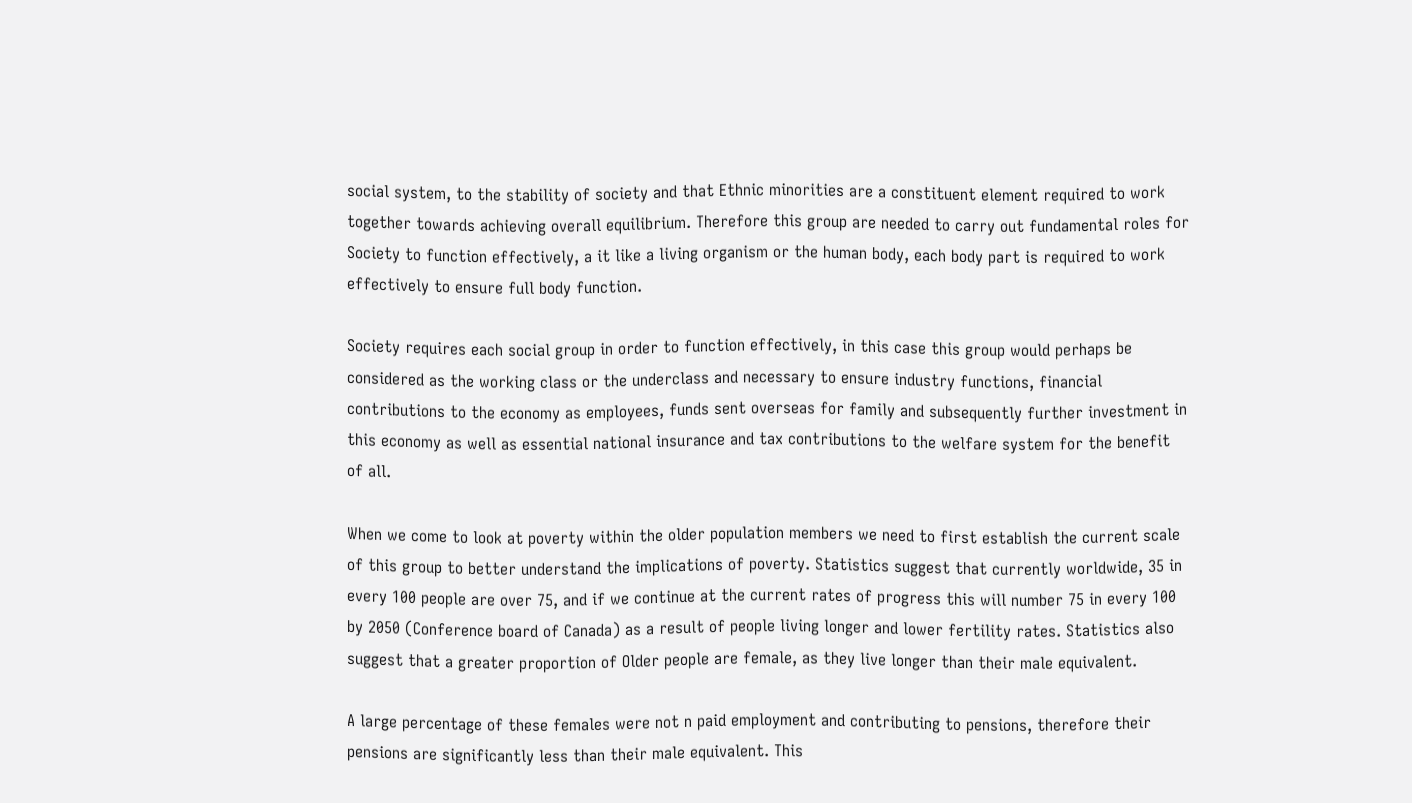social system, to the stability of society and that Ethnic minorities are a constituent element required to work together towards achieving overall equilibrium. Therefore this group are needed to carry out fundamental roles for Society to function effectively, a it like a living organism or the human body, each body part is required to work effectively to ensure full body function.

Society requires each social group in order to function effectively, in this case this group would perhaps be considered as the working class or the underclass and necessary to ensure industry functions, financial contributions to the economy as employees, funds sent overseas for family and subsequently further investment in this economy as well as essential national insurance and tax contributions to the welfare system for the benefit of all.

When we come to look at poverty within the older population members we need to first establish the current scale of this group to better understand the implications of poverty. Statistics suggest that currently worldwide, 35 in every 100 people are over 75, and if we continue at the current rates of progress this will number 75 in every 100 by 2050 (Conference board of Canada) as a result of people living longer and lower fertility rates. Statistics also suggest that a greater proportion of Older people are female, as they live longer than their male equivalent.

A large percentage of these females were not n paid employment and contributing to pensions, therefore their pensions are significantly less than their male equivalent. This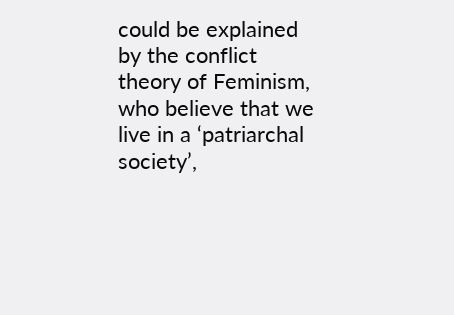could be explained by the conflict theory of Feminism, who believe that we live in a ‘patriarchal society’,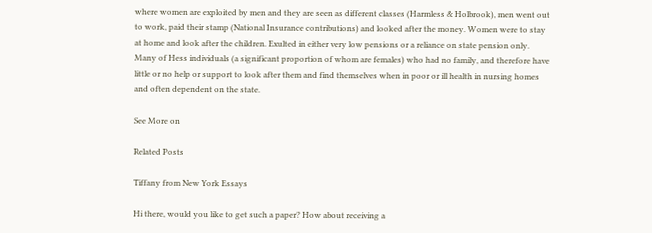where women are exploited by men and they are seen as different classes (Harmless & Holbrook), men went out to work, paid their stamp (National Insurance contributions) and looked after the money. Women were to stay at home and look after the children. Exulted in either very low pensions or a reliance on state pension only. Many of Hess individuals (a significant proportion of whom are females) who had no family, and therefore have little or no help or support to look after them and find themselves when in poor or ill health in nursing homes and often dependent on the state.

See More on

Related Posts

Tiffany from New York Essays

Hi there, would you like to get such a paper? How about receiving a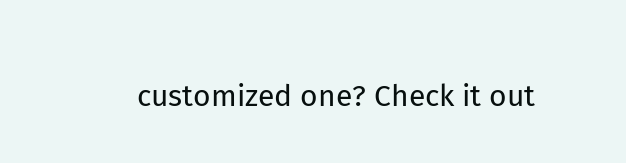customized one? Check it out